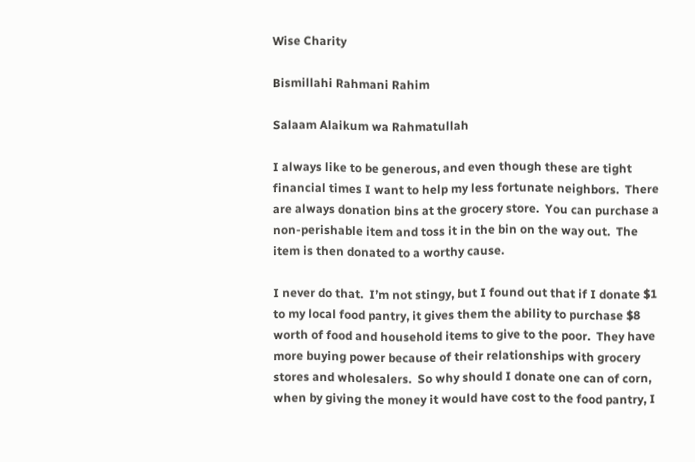Wise Charity

Bismillahi Rahmani Rahim

Salaam Alaikum wa Rahmatullah

I always like to be generous, and even though these are tight financial times I want to help my less fortunate neighbors.  There are always donation bins at the grocery store.  You can purchase a non-perishable item and toss it in the bin on the way out.  The item is then donated to a worthy cause.

I never do that.  I’m not stingy, but I found out that if I donate $1 to my local food pantry, it gives them the ability to purchase $8 worth of food and household items to give to the poor.  They have more buying power because of their relationships with grocery stores and wholesalers.  So why should I donate one can of corn, when by giving the money it would have cost to the food pantry, I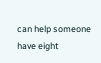can help someone have eight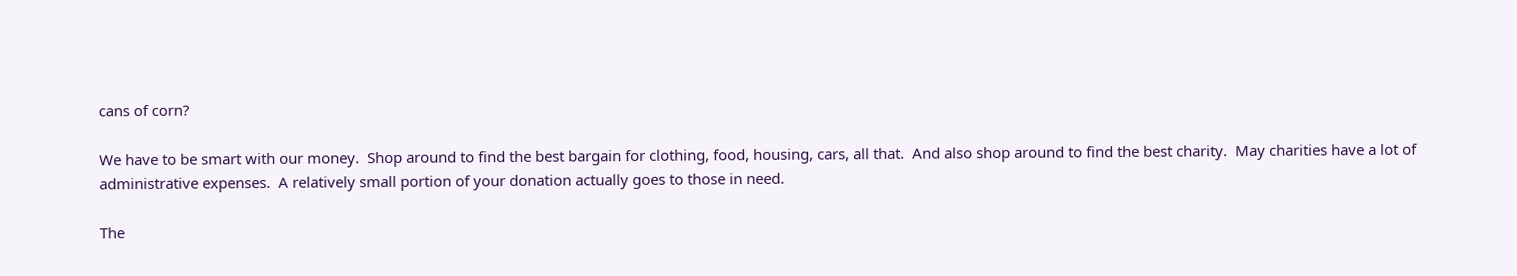cans of corn?

We have to be smart with our money.  Shop around to find the best bargain for clothing, food, housing, cars, all that.  And also shop around to find the best charity.  May charities have a lot of administrative expenses.  A relatively small portion of your donation actually goes to those in need.

The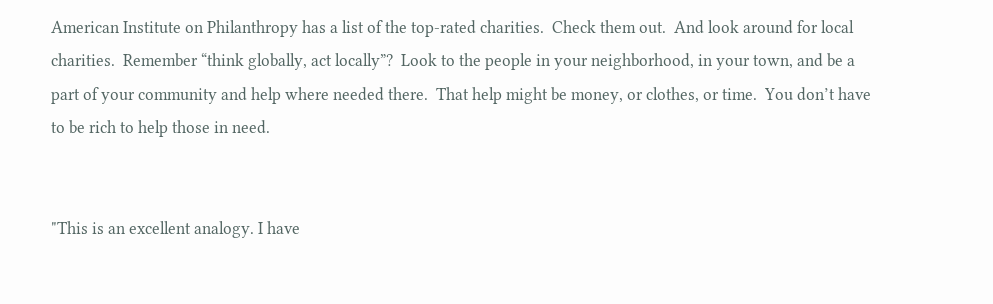American Institute on Philanthropy has a list of the top-rated charities.  Check them out.  And look around for local charities.  Remember “think globally, act locally”?  Look to the people in your neighborhood, in your town, and be a part of your community and help where needed there.  That help might be money, or clothes, or time.  You don’t have to be rich to help those in need.


"This is an excellent analogy. I have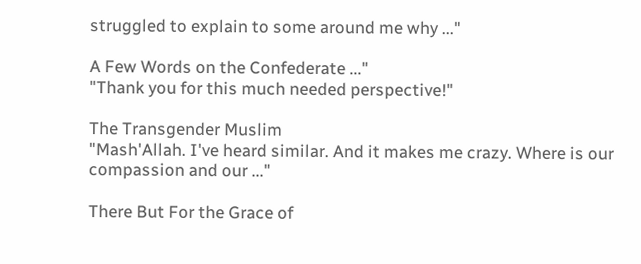struggled to explain to some around me why ..."

A Few Words on the Confederate ..."
"Thank you for this much needed perspective!"

The Transgender Muslim
"Mash'Allah. I've heard similar. And it makes me crazy. Where is our compassion and our ..."

There But For the Grace of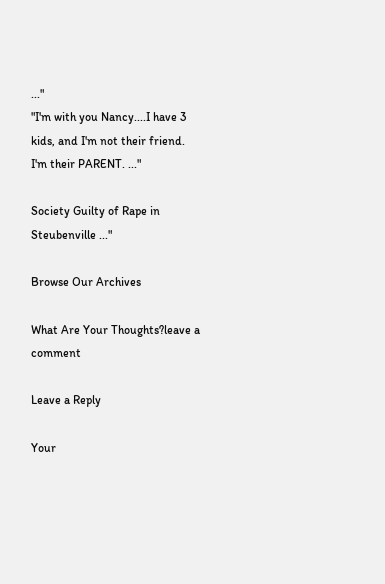..."
"I'm with you Nancy....I have 3 kids, and I'm not their friend. I'm their PARENT. ..."

Society Guilty of Rape in Steubenville ..."

Browse Our Archives

What Are Your Thoughts?leave a comment

Leave a Reply

Your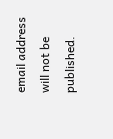email address will not be published.